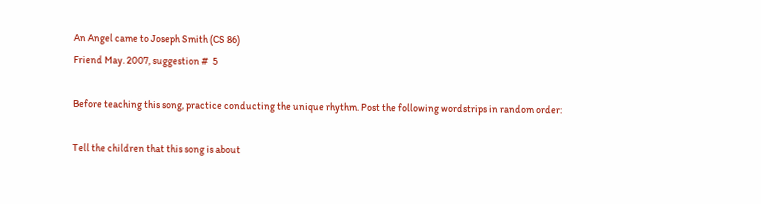An Angel came to Joseph Smith (CS 86)
Friend May. 2007, suggestion #  5

Before teaching this song, practice conducting the unique rhythm. Post the following wordstrips in random order:

Tell the children that this song is about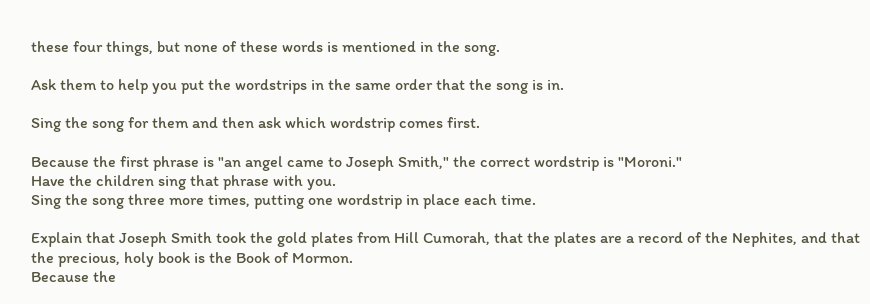these four things, but none of these words is mentioned in the song.

Ask them to help you put the wordstrips in the same order that the song is in.

Sing the song for them and then ask which wordstrip comes first.

Because the first phrase is "an angel came to Joseph Smith," the correct wordstrip is "Moroni."
Have the children sing that phrase with you.
Sing the song three more times, putting one wordstrip in place each time.

Explain that Joseph Smith took the gold plates from Hill Cumorah, that the plates are a record of the Nephites, and that the precious, holy book is the Book of Mormon.
Because the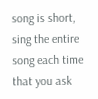song is short, sing the entire song each time that you ask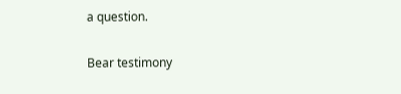a question.

Bear testimony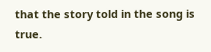that the story told in the song is true.